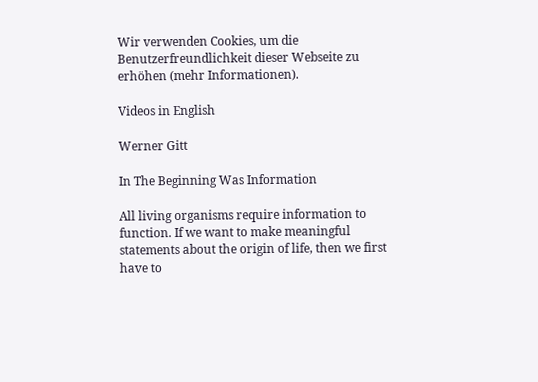Wir verwenden Cookies, um die Benutzerfreundlichkeit dieser Webseite zu erhöhen (mehr Informationen).

Videos in English

Werner Gitt

In The Beginning Was Information

All living organisms require information to function. If we want to make meaningful statements about the origin of life, then we first have to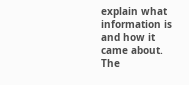explain what information is and how it came about. The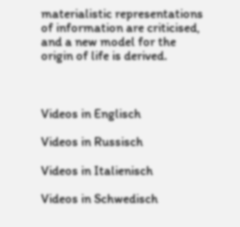materialistic representations of information are criticised, and a new model for the origin of life is derived.



Videos in Englisch

Videos in Russisch

Videos in Italienisch

Videos in Schwedisch